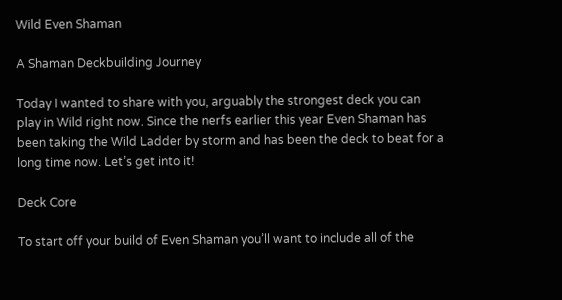Wild Even Shaman

A Shaman Deckbuilding Journey

Today I wanted to share with you, arguably the strongest deck you can play in Wild right now. Since the nerfs earlier this year Even Shaman has been taking the Wild Ladder by storm and has been the deck to beat for a long time now. Let’s get into it!

Deck Core

To start off your build of Even Shaman you’ll want to include all of the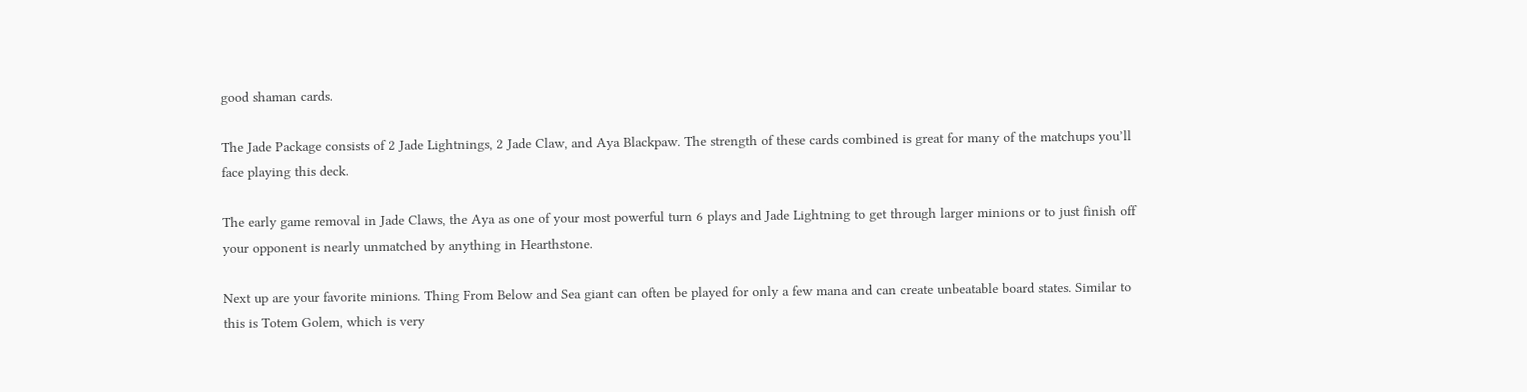good shaman cards.

The Jade Package consists of 2 Jade Lightnings, 2 Jade Claw, and Aya Blackpaw. The strength of these cards combined is great for many of the matchups you’ll face playing this deck.

The early game removal in Jade Claws, the Aya as one of your most powerful turn 6 plays and Jade Lightning to get through larger minions or to just finish off your opponent is nearly unmatched by anything in Hearthstone.

Next up are your favorite minions. Thing From Below and Sea giant can often be played for only a few mana and can create unbeatable board states. Similar to this is Totem Golem, which is very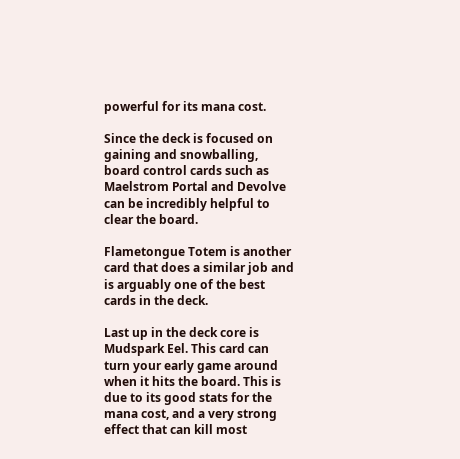powerful for its mana cost.

Since the deck is focused on gaining and snowballing, board control cards such as Maelstrom Portal and Devolve can be incredibly helpful to clear the board.

Flametongue Totem is another card that does a similar job and is arguably one of the best cards in the deck.

Last up in the deck core is Mudspark Eel. This card can turn your early game around when it hits the board. This is due to its good stats for the mana cost, and a very strong effect that can kill most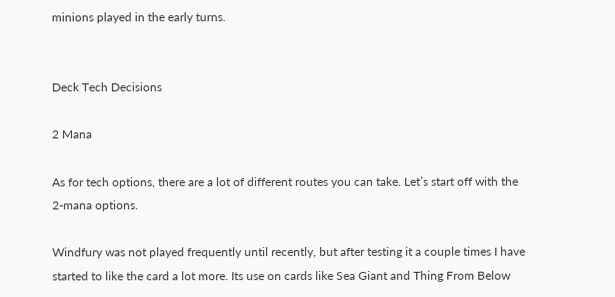minions played in the early turns.


Deck Tech Decisions

2 Mana

As for tech options, there are a lot of different routes you can take. Let’s start off with the 2-mana options.

Windfury was not played frequently until recently, but after testing it a couple times I have started to like the card a lot more. Its use on cards like Sea Giant and Thing From Below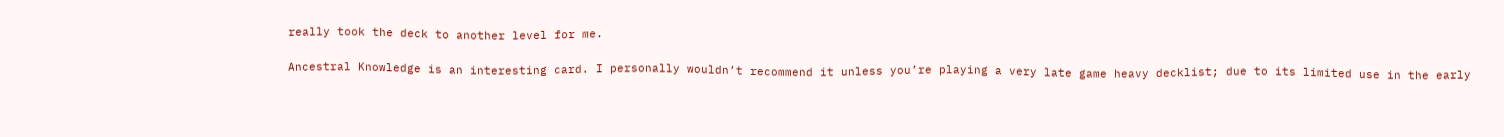really took the deck to another level for me.

Ancestral Knowledge is an interesting card. I personally wouldn’t recommend it unless you’re playing a very late game heavy decklist; due to its limited use in the early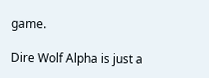game.

Dire Wolf Alpha is just a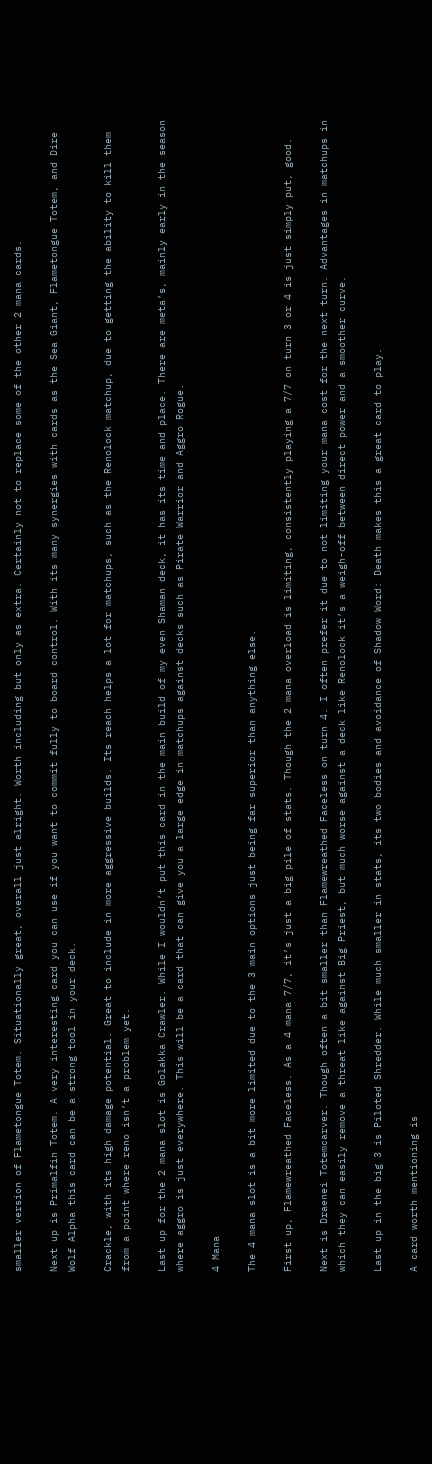smaller version of Flametongue Totem. Situationally great, overall just alright. Worth including but only as extra. Certainly not to replace some of the other 2 mana cards.

Next up is Primalfin Totem. A very interesting card you can use if you want to commit fully to board control. With its many synergies with cards as the Sea Giant, Flametongue Totem, and Dire Wolf Alpha this card can be a strong tool in your deck.

Crackle, with its high damage potential. Great to include in more aggressive builds. Its reach helps a lot for matchups, such as the Renolock matchup, due to getting the ability to kill them from a point where reno isn’t a problem yet.

Last up for the 2 mana slot is Golakka Crawler. While I wouldn’t put this card in the main build of my even Shaman deck, it has its time and place. There are meta’s, mainly early in the season where aggro is just everywhere. This will be a card that can give you a large edge in matchups against decks such as Pirate Warrior and Aggro Rogue.

4 Mana

The 4 mana slot is a bit more limited due to the 3 main options just being far superior than anything else.

First up, Flamewreathed Faceless. As a 4 mana 7/7, it’s just a big pile of stats. Though the 2 mana overload is limiting, consistently playing a 7/7 on turn 3 or 4 is just simply put, good.

Next is Draenei Totemcarver. Though often a bit smaller than Flamewreathed Faceless on turn 4. I often prefer it due to not limiting your mana cost for the next turn. Advantages in matchups in which they can easily remove a threat like against Big Priest, but much worse against a deck like Renolock it’s a weigh-off between direct power and a smoother curve.

Last up in the big 3 is Piloted Shredder. While much smaller in stats, its two bodies and avoidance of Shadow Word: Death makes this a great card to play.

A card worth mentioning is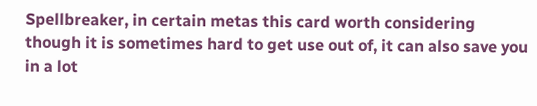Spellbreaker, in certain metas this card worth considering though it is sometimes hard to get use out of, it can also save you in a lot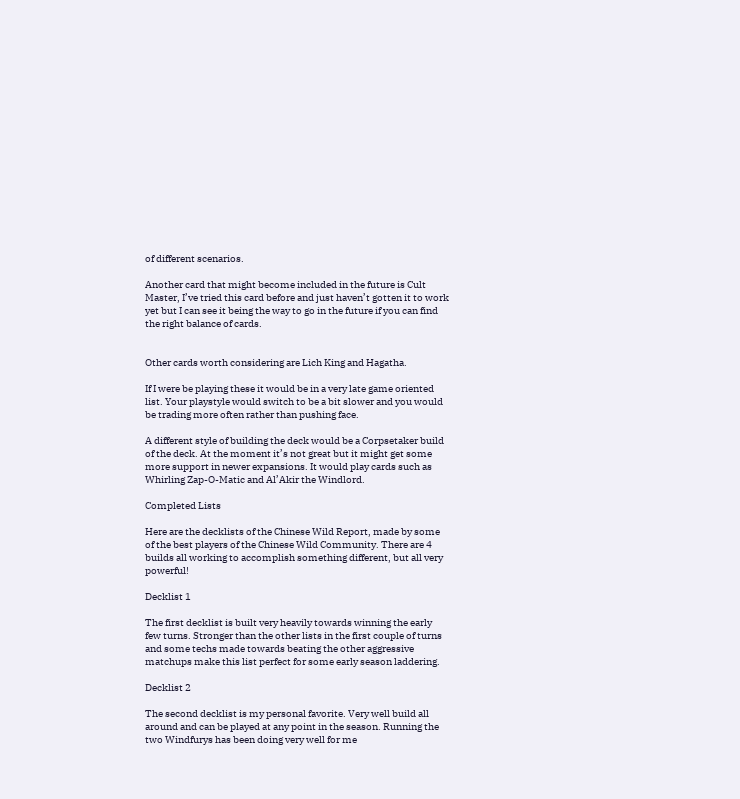of different scenarios.

Another card that might become included in the future is Cult Master, I’ve tried this card before and just haven’t gotten it to work yet but I can see it being the way to go in the future if you can find the right balance of cards.


Other cards worth considering are Lich King and Hagatha.

If I were be playing these it would be in a very late game oriented list. Your playstyle would switch to be a bit slower and you would be trading more often rather than pushing face.

A different style of building the deck would be a Corpsetaker build of the deck. At the moment it’s not great but it might get some more support in newer expansions. It would play cards such as Whirling Zap-O-Matic and Al’Akir the Windlord.

Completed Lists

Here are the decklists of the Chinese Wild Report, made by some of the best players of the Chinese Wild Community. There are 4 builds all working to accomplish something different, but all very powerful!

Decklist 1

The first decklist is built very heavily towards winning the early few turns. Stronger than the other lists in the first couple of turns and some techs made towards beating the other aggressive matchups make this list perfect for some early season laddering.

Decklist 2

The second decklist is my personal favorite. Very well build all around and can be played at any point in the season. Running the two Windfurys has been doing very well for me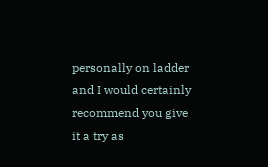personally on ladder and I would certainly recommend you give it a try as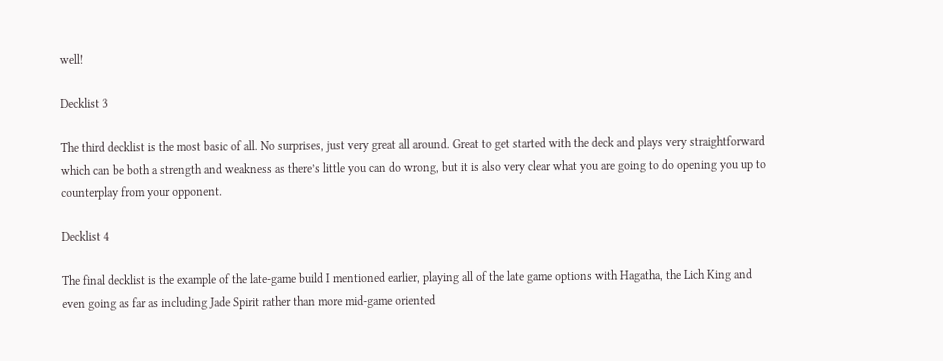well!

Decklist 3

The third decklist is the most basic of all. No surprises, just very great all around. Great to get started with the deck and plays very straightforward which can be both a strength and weakness as there’s little you can do wrong, but it is also very clear what you are going to do opening you up to counterplay from your opponent.

Decklist 4

The final decklist is the example of the late-game build I mentioned earlier, playing all of the late game options with Hagatha, the Lich King and even going as far as including Jade Spirit rather than more mid-game oriented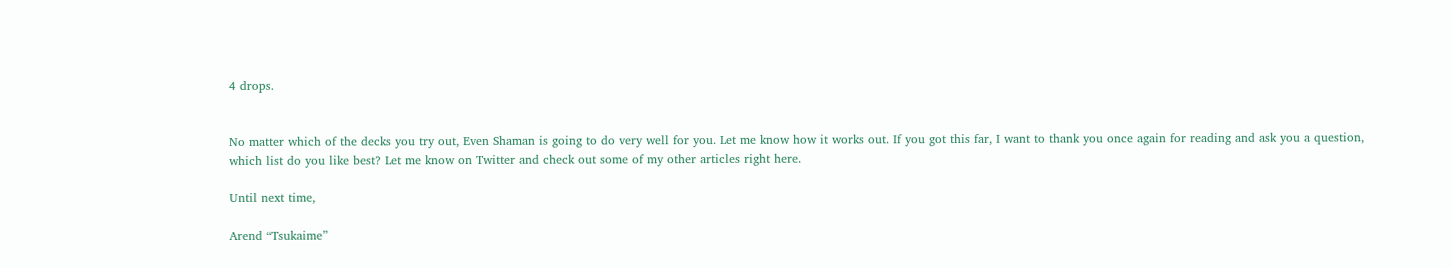4 drops.


No matter which of the decks you try out, Even Shaman is going to do very well for you. Let me know how it works out. If you got this far, I want to thank you once again for reading and ask you a question, which list do you like best? Let me know on Twitter and check out some of my other articles right here.

Until next time,

Arend “Tsukaime”